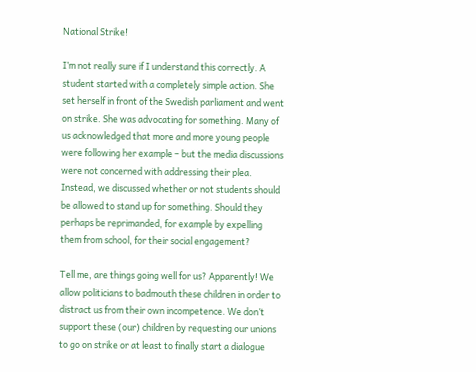National Strike!

I’m not really sure if I understand this correctly. A student started with a completely simple action. She set herself in front of the Swedish parliament and went on strike. She was advocating for something. Many of us acknowledged that more and more young people were following her example – but the media discussions were not concerned with addressing their plea. Instead, we discussed whether or not students should be allowed to stand up for something. Should they perhaps be reprimanded, for example by expelling them from school, for their social engagement?

Tell me, are things going well for us? Apparently! We allow politicians to badmouth these children in order to distract us from their own incompetence. We don’t support these (our) children by requesting our unions to go on strike or at least to finally start a dialogue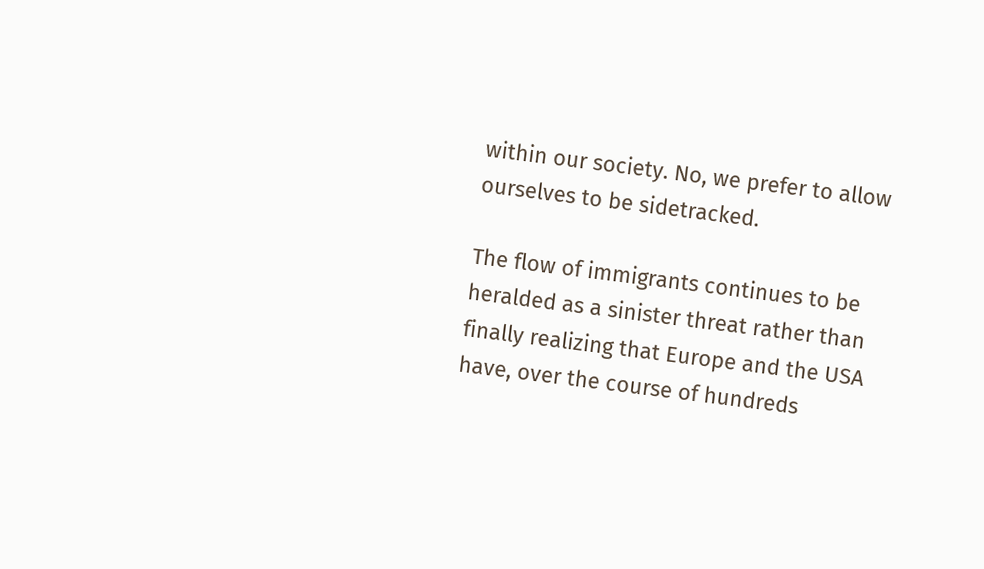within our society. No, we prefer to allow ourselves to be sidetracked.

The flow of immigrants continues to be heralded as a sinister threat rather than finally realizing that Europe and the USA have, over the course of hundreds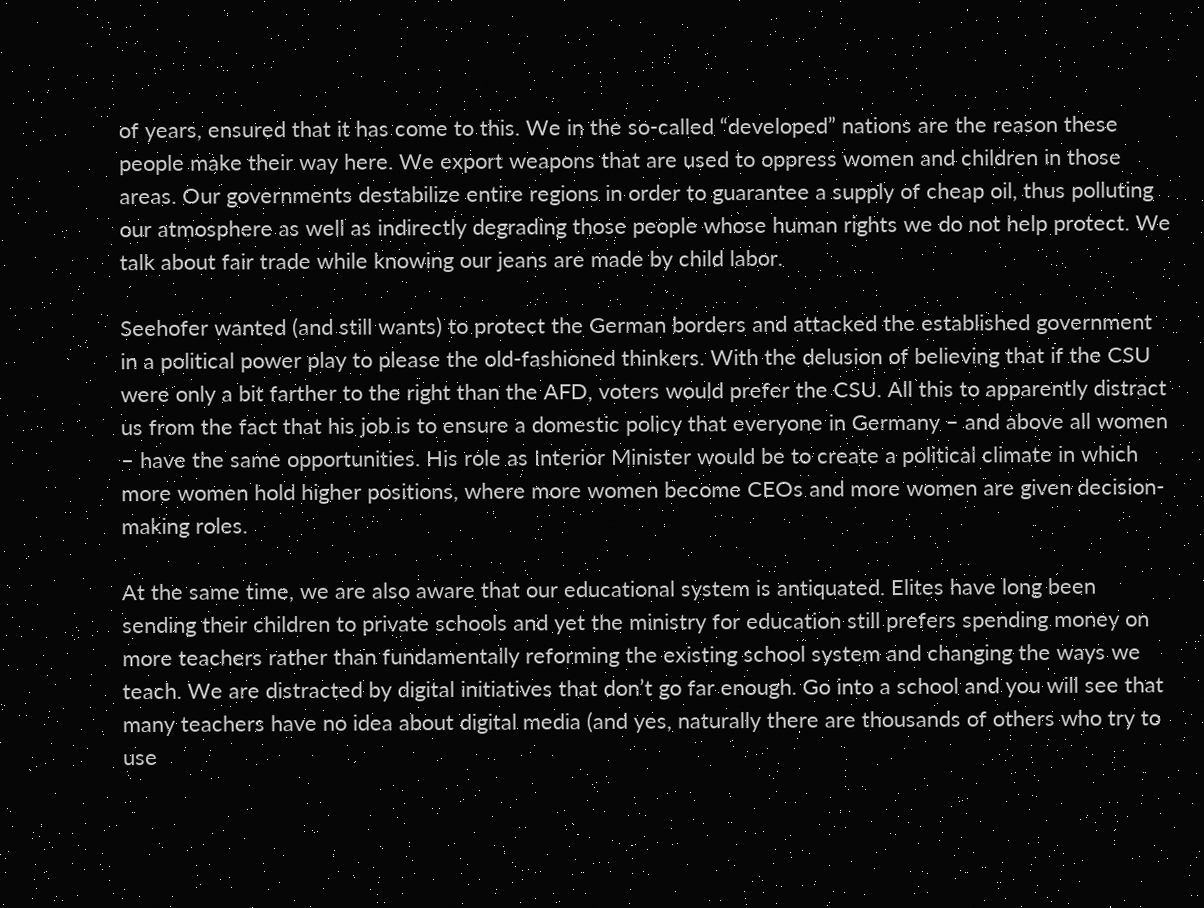of years, ensured that it has come to this. We in the so-called “developed” nations are the reason these people make their way here. We export weapons that are used to oppress women and children in those areas. Our governments destabilize entire regions in order to guarantee a supply of cheap oil, thus polluting our atmosphere as well as indirectly degrading those people whose human rights we do not help protect. We talk about fair trade while knowing our jeans are made by child labor.

Seehofer wanted (and still wants) to protect the German borders and attacked the established government in a political power play to please the old-fashioned thinkers. With the delusion of believing that if the CSU were only a bit farther to the right than the AFD, voters would prefer the CSU. All this to apparently distract us from the fact that his job is to ensure a domestic policy that everyone in Germany – and above all women – have the same opportunities. His role as Interior Minister would be to create a political climate in which more women hold higher positions, where more women become CEOs and more women are given decision-making roles.

At the same time, we are also aware that our educational system is antiquated. Elites have long been sending their children to private schools and yet the ministry for education still prefers spending money on more teachers rather than fundamentally reforming the existing school system and changing the ways we teach. We are distracted by digital initiatives that don’t go far enough. Go into a school and you will see that many teachers have no idea about digital media (and yes, naturally there are thousands of others who try to use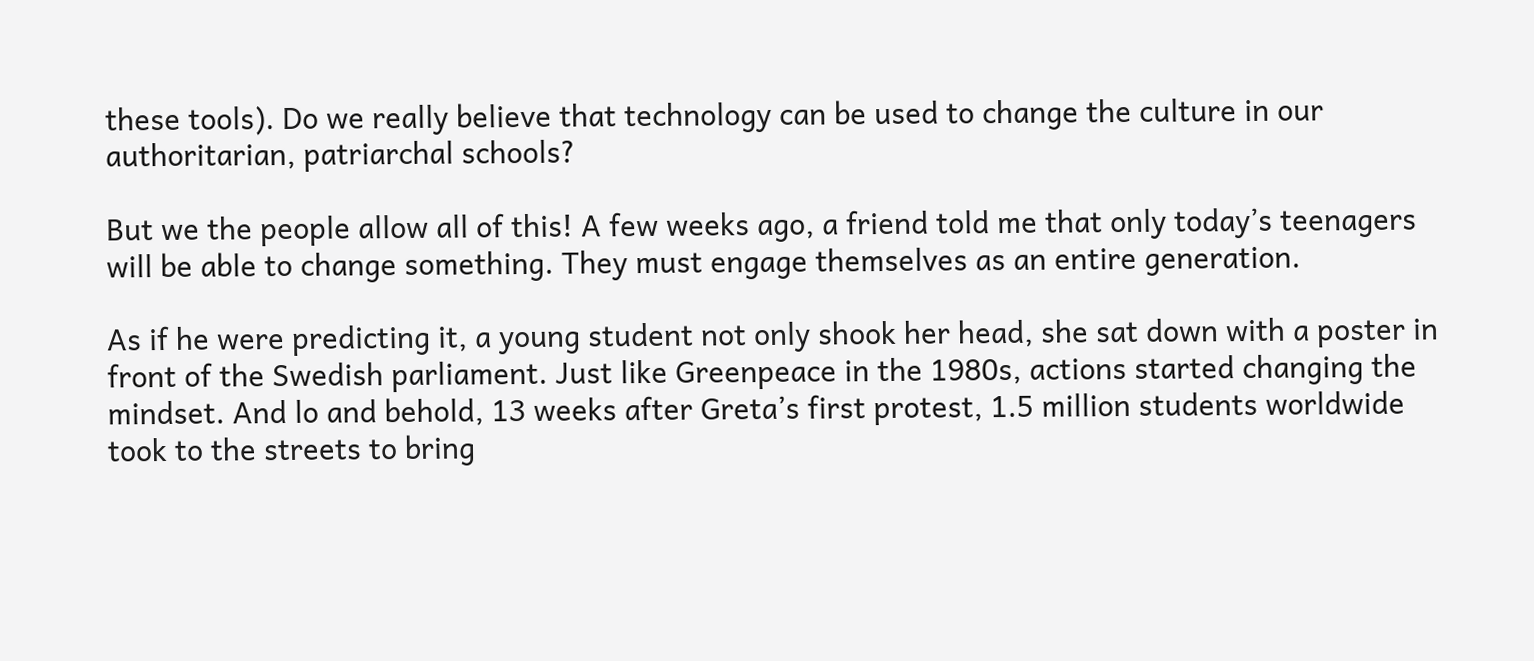these tools). Do we really believe that technology can be used to change the culture in our authoritarian, patriarchal schools?

But we the people allow all of this! A few weeks ago, a friend told me that only today’s teenagers will be able to change something. They must engage themselves as an entire generation.

As if he were predicting it, a young student not only shook her head, she sat down with a poster in front of the Swedish parliament. Just like Greenpeace in the 1980s, actions started changing the mindset. And lo and behold, 13 weeks after Greta’s first protest, 1.5 million students worldwide took to the streets to bring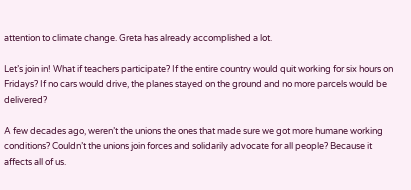attention to climate change. Greta has already accomplished a lot.

Let’s join in! What if teachers participate? If the entire country would quit working for six hours on Fridays? If no cars would drive, the planes stayed on the ground and no more parcels would be delivered?

A few decades ago, weren’t the unions the ones that made sure we got more humane working conditions? Couldn’t the unions join forces and solidarily advocate for all people? Because it affects all of us.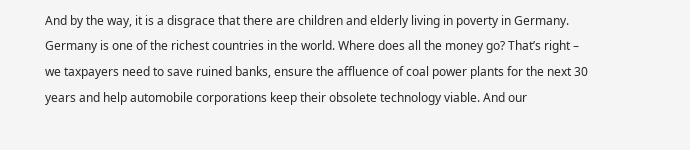And by the way, it is a disgrace that there are children and elderly living in poverty in Germany. Germany is one of the richest countries in the world. Where does all the money go? That’s right – we taxpayers need to save ruined banks, ensure the affluence of coal power plants for the next 30 years and help automobile corporations keep their obsolete technology viable. And our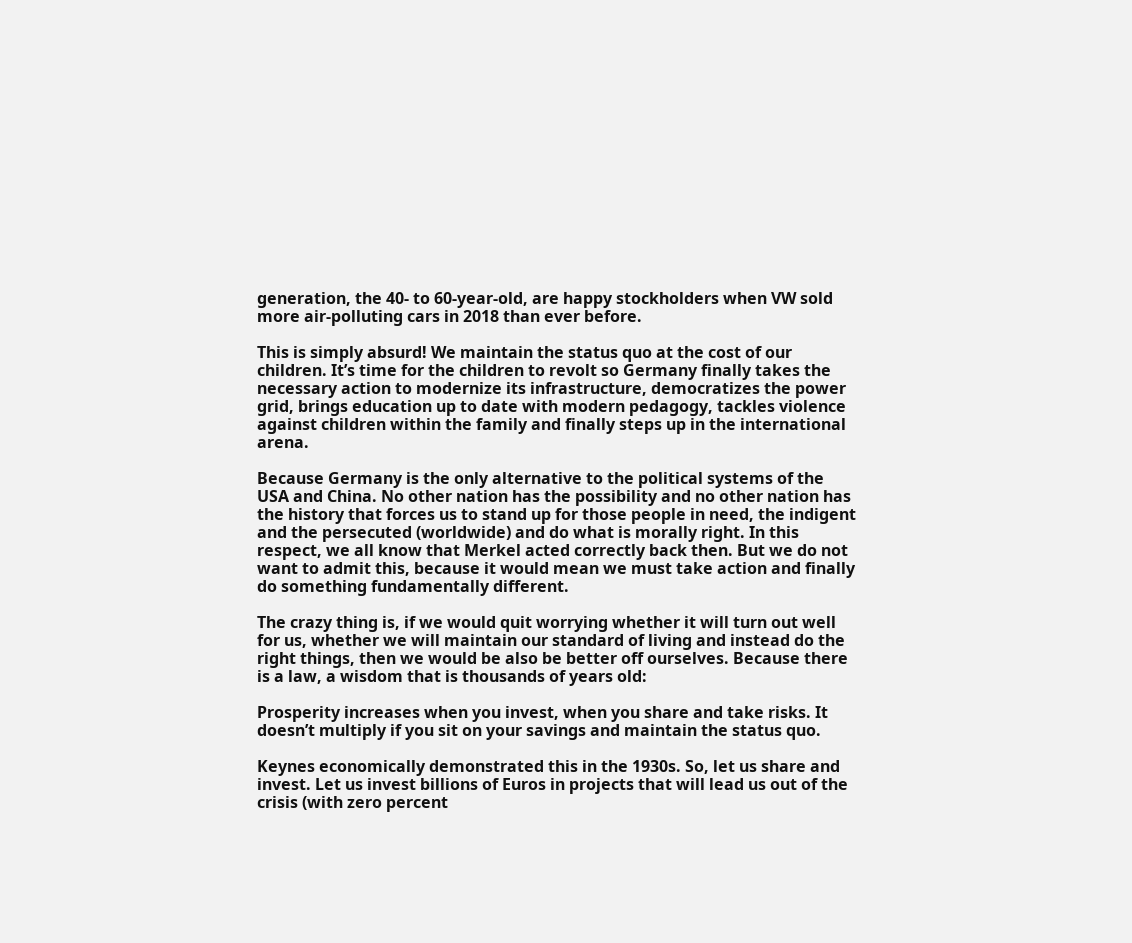generation, the 40- to 60-year-old, are happy stockholders when VW sold more air-polluting cars in 2018 than ever before.

This is simply absurd! We maintain the status quo at the cost of our children. It’s time for the children to revolt so Germany finally takes the necessary action to modernize its infrastructure, democratizes the power grid, brings education up to date with modern pedagogy, tackles violence against children within the family and finally steps up in the international arena.

Because Germany is the only alternative to the political systems of the USA and China. No other nation has the possibility and no other nation has the history that forces us to stand up for those people in need, the indigent and the persecuted (worldwide) and do what is morally right. In this respect, we all know that Merkel acted correctly back then. But we do not want to admit this, because it would mean we must take action and finally do something fundamentally different.

The crazy thing is, if we would quit worrying whether it will turn out well for us, whether we will maintain our standard of living and instead do the right things, then we would be also be better off ourselves. Because there is a law, a wisdom that is thousands of years old:

Prosperity increases when you invest, when you share and take risks. It doesn’t multiply if you sit on your savings and maintain the status quo.

Keynes economically demonstrated this in the 1930s. So, let us share and invest. Let us invest billions of Euros in projects that will lead us out of the crisis (with zero percent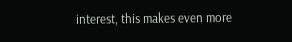interest, this makes even more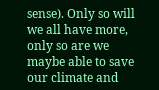sense). Only so will we all have more, only so are we maybe able to save our climate and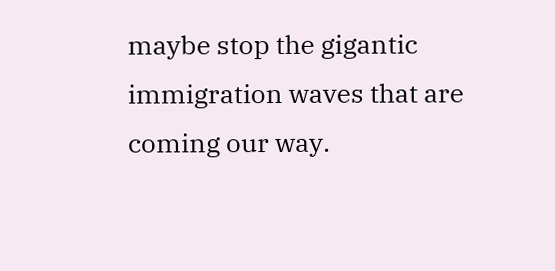maybe stop the gigantic immigration waves that are coming our way.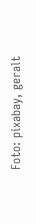Foto: pixabay, geralt